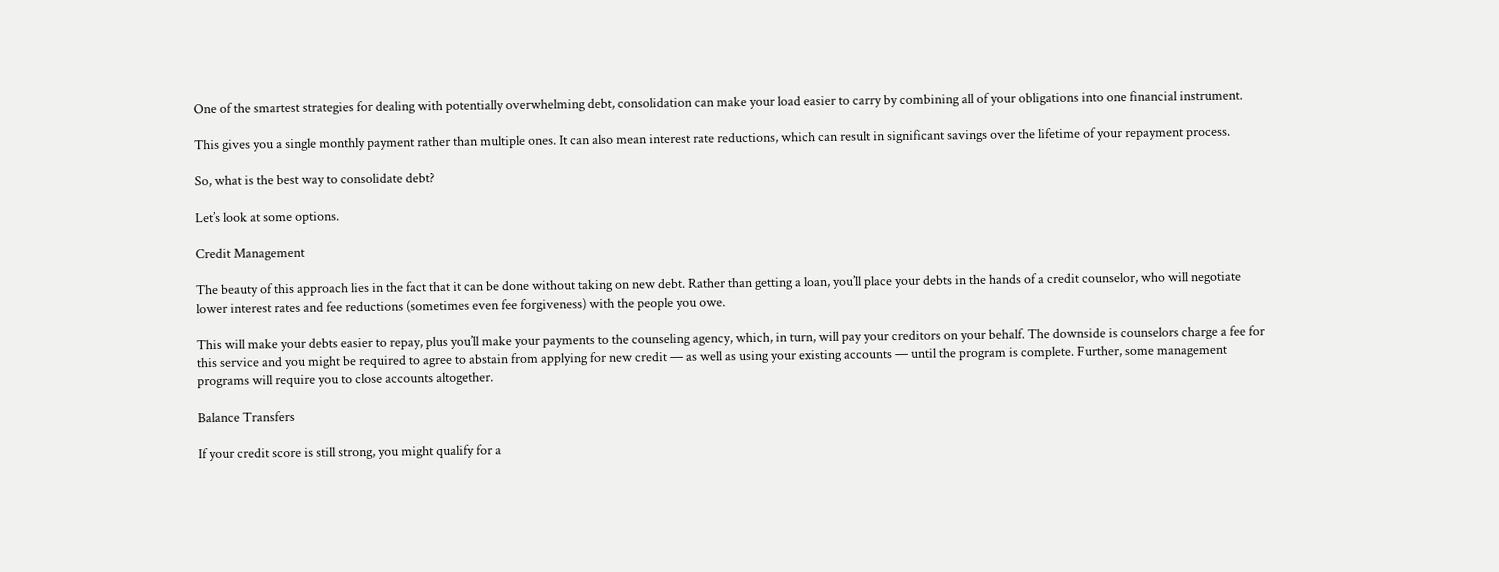One of the smartest strategies for dealing with potentially overwhelming debt, consolidation can make your load easier to carry by combining all of your obligations into one financial instrument.

This gives you a single monthly payment rather than multiple ones. It can also mean interest rate reductions, which can result in significant savings over the lifetime of your repayment process.

So, what is the best way to consolidate debt?

Let’s look at some options.

Credit Management

The beauty of this approach lies in the fact that it can be done without taking on new debt. Rather than getting a loan, you’ll place your debts in the hands of a credit counselor, who will negotiate lower interest rates and fee reductions (sometimes even fee forgiveness) with the people you owe.

This will make your debts easier to repay, plus you’ll make your payments to the counseling agency, which, in turn, will pay your creditors on your behalf. The downside is counselors charge a fee for this service and you might be required to agree to abstain from applying for new credit — as well as using your existing accounts — until the program is complete. Further, some management programs will require you to close accounts altogether.

Balance Transfers

If your credit score is still strong, you might qualify for a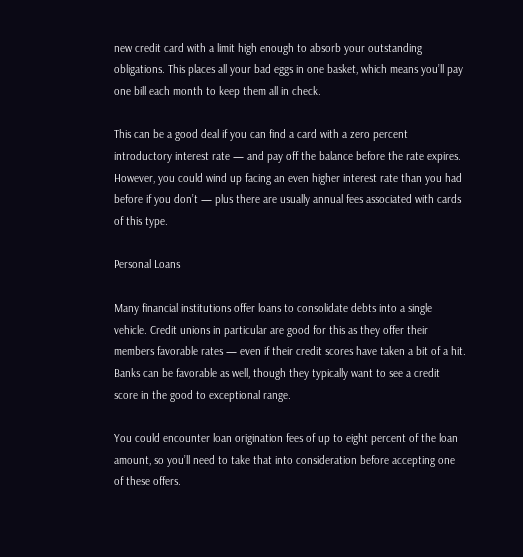new credit card with a limit high enough to absorb your outstanding obligations. This places all your bad eggs in one basket, which means you’ll pay one bill each month to keep them all in check.

This can be a good deal if you can find a card with a zero percent introductory interest rate — and pay off the balance before the rate expires. However, you could wind up facing an even higher interest rate than you had before if you don’t — plus there are usually annual fees associated with cards of this type.

Personal Loans

Many financial institutions offer loans to consolidate debts into a single vehicle. Credit unions in particular are good for this as they offer their members favorable rates — even if their credit scores have taken a bit of a hit. Banks can be favorable as well, though they typically want to see a credit score in the good to exceptional range.

You could encounter loan origination fees of up to eight percent of the loan amount, so you’ll need to take that into consideration before accepting one of these offers.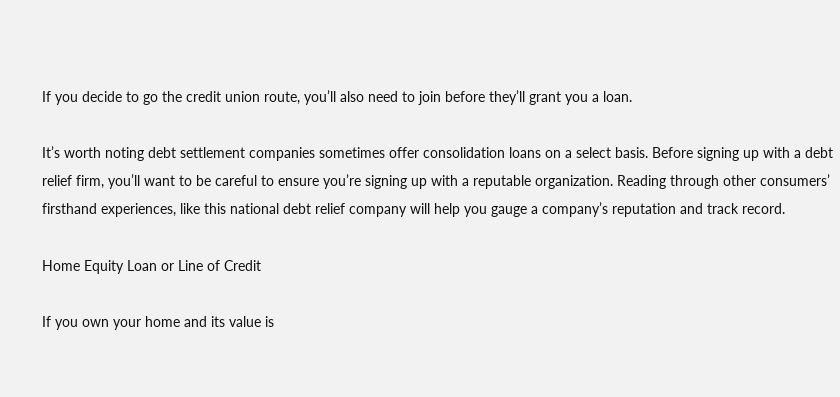If you decide to go the credit union route, you’ll also need to join before they’ll grant you a loan.

It’s worth noting debt settlement companies sometimes offer consolidation loans on a select basis. Before signing up with a debt relief firm, you’ll want to be careful to ensure you’re signing up with a reputable organization. Reading through other consumers’ firsthand experiences, like this national debt relief company will help you gauge a company’s reputation and track record.

Home Equity Loan or Line of Credit

If you own your home and its value is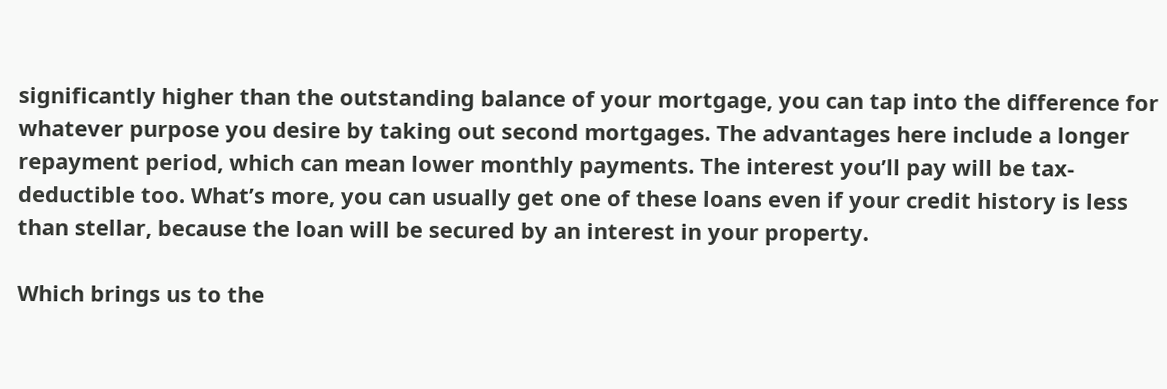significantly higher than the outstanding balance of your mortgage, you can tap into the difference for whatever purpose you desire by taking out second mortgages. The advantages here include a longer repayment period, which can mean lower monthly payments. The interest you’ll pay will be tax-deductible too. What’s more, you can usually get one of these loans even if your credit history is less than stellar, because the loan will be secured by an interest in your property.

Which brings us to the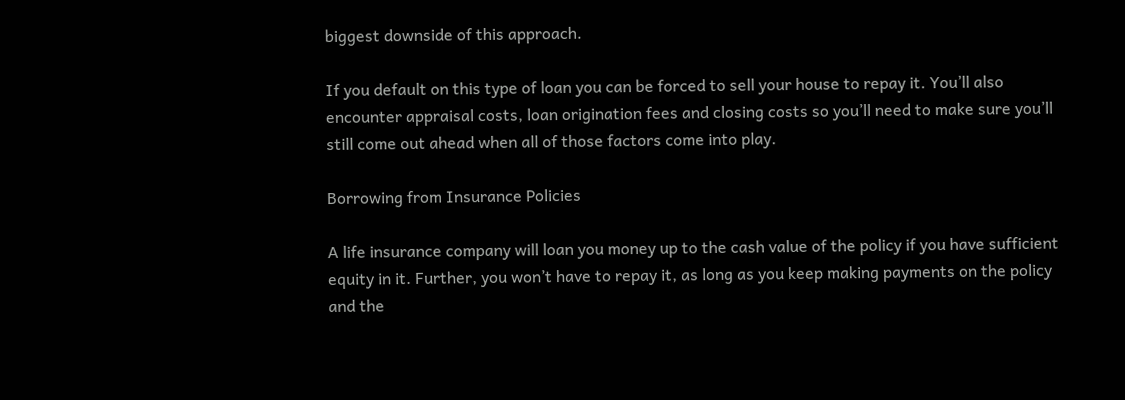biggest downside of this approach.

If you default on this type of loan you can be forced to sell your house to repay it. You’ll also encounter appraisal costs, loan origination fees and closing costs so you’ll need to make sure you’ll still come out ahead when all of those factors come into play.

Borrowing from Insurance Policies

A life insurance company will loan you money up to the cash value of the policy if you have sufficient equity in it. Further, you won’t have to repay it, as long as you keep making payments on the policy and the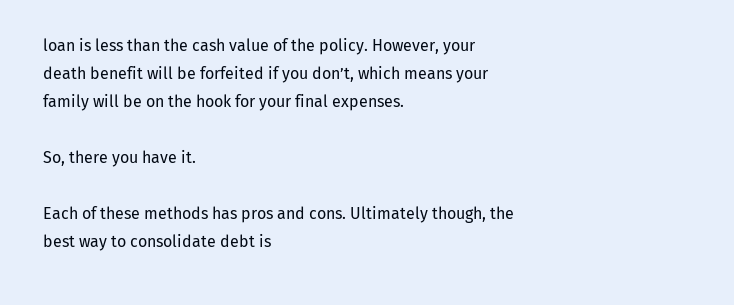loan is less than the cash value of the policy. However, your death benefit will be forfeited if you don’t, which means your family will be on the hook for your final expenses.

So, there you have it.

Each of these methods has pros and cons. Ultimately though, the best way to consolidate debt is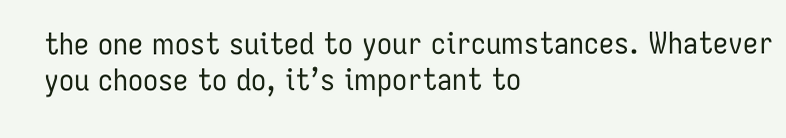the one most suited to your circumstances. Whatever you choose to do, it’s important to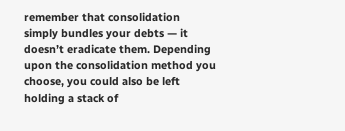remember that consolidation simply bundles your debts — it doesn’t eradicate them. Depending upon the consolidation method you choose, you could also be left holding a stack of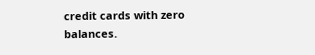credit cards with zero balances.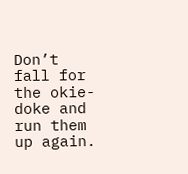Don’t fall for the okie-doke and run them up again.